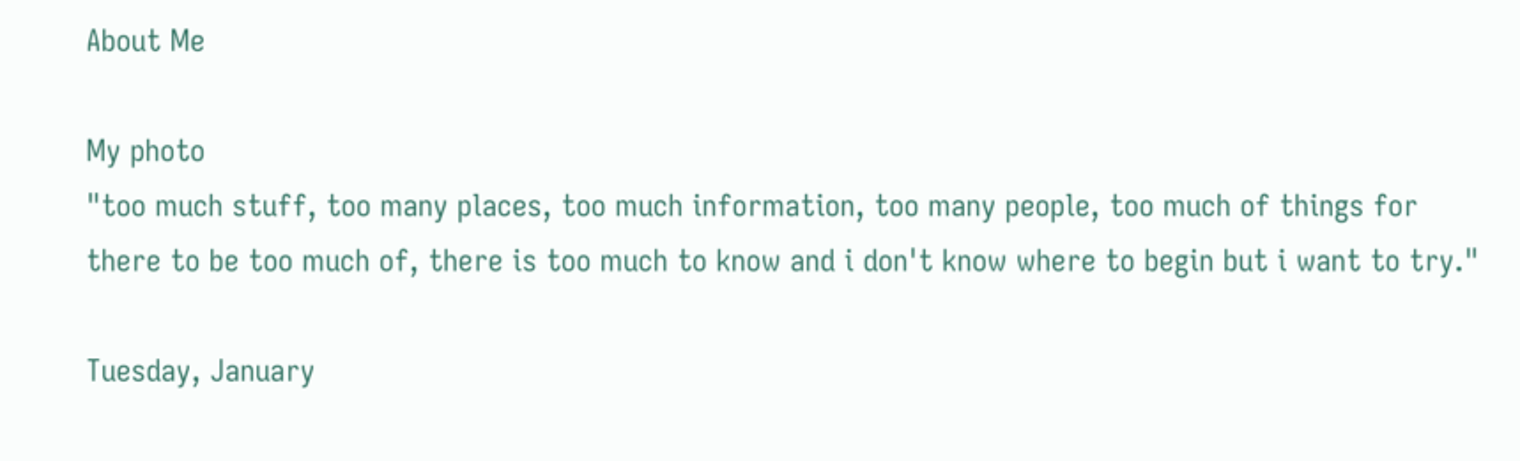About Me

My photo
"too much stuff, too many places, too much information, too many people, too much of things for there to be too much of, there is too much to know and i don't know where to begin but i want to try."

Tuesday, January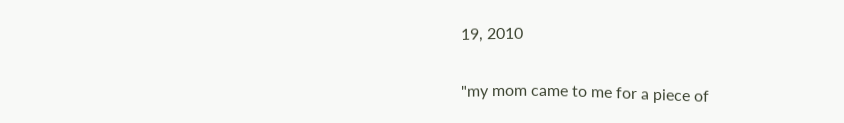19, 2010

"my mom came to me for a piece of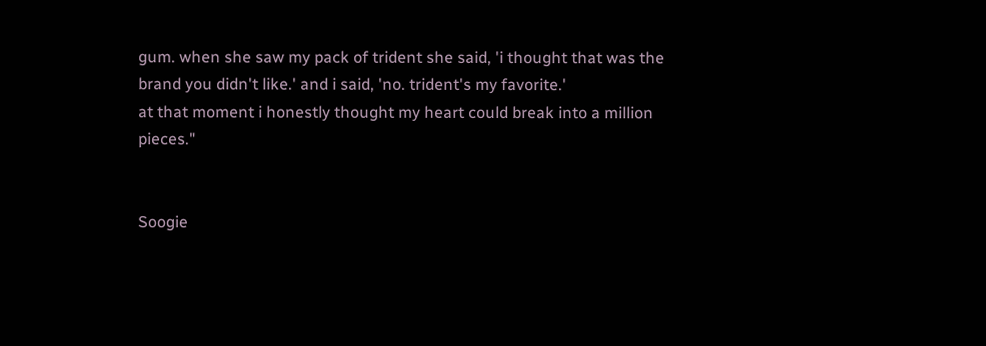gum. when she saw my pack of trident she said, 'i thought that was the brand you didn't like.' and i said, 'no. trident's my favorite.'
at that moment i honestly thought my heart could break into a million pieces."


Soogie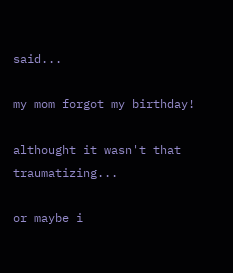said...

my mom forgot my birthday!

althought it wasn't that traumatizing...

or maybe i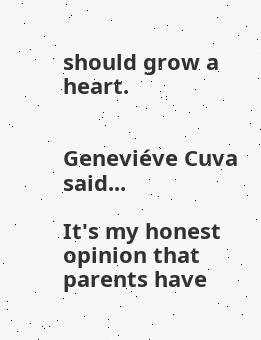should grow a heart.


Geneviéve Cuva said...

It's my honest opinion that parents have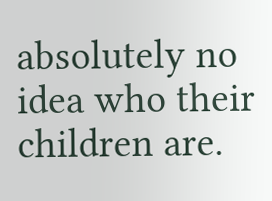absolutely no idea who their children are.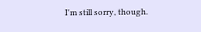I'm still sorry, though.